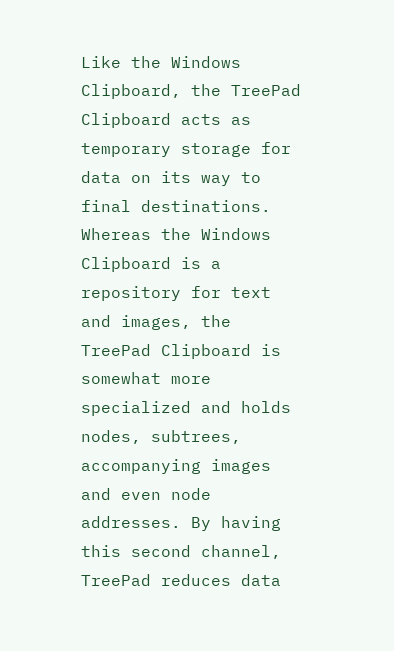Like the Windows Clipboard, the TreePad Clipboard acts as temporary storage for data on its way to final destinations. Whereas the Windows Clipboard is a repository for text and images, the TreePad Clipboard is somewhat more specialized and holds nodes, subtrees, accompanying images and even node addresses. By having this second channel, TreePad reduces data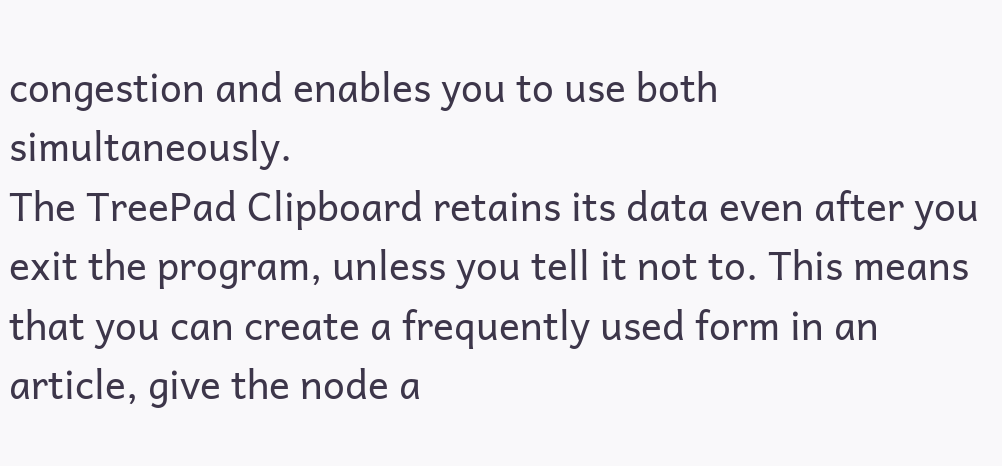congestion and enables you to use both simultaneously.
The TreePad Clipboard retains its data even after you exit the program, unless you tell it not to. This means that you can create a frequently used form in an article, give the node a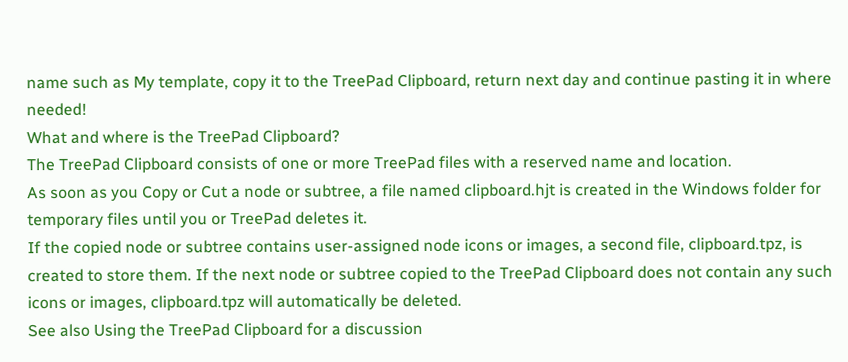name such as My template, copy it to the TreePad Clipboard, return next day and continue pasting it in where needed!
What and where is the TreePad Clipboard?
The TreePad Clipboard consists of one or more TreePad files with a reserved name and location.
As soon as you Copy or Cut a node or subtree, a file named clipboard.hjt is created in the Windows folder for temporary files until you or TreePad deletes it.
If the copied node or subtree contains user-assigned node icons or images, a second file, clipboard.tpz, is created to store them. If the next node or subtree copied to the TreePad Clipboard does not contain any such icons or images, clipboard.tpz will automatically be deleted.
See also Using the TreePad Clipboard for a discussion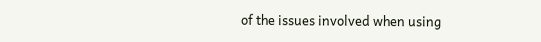of the issues involved when using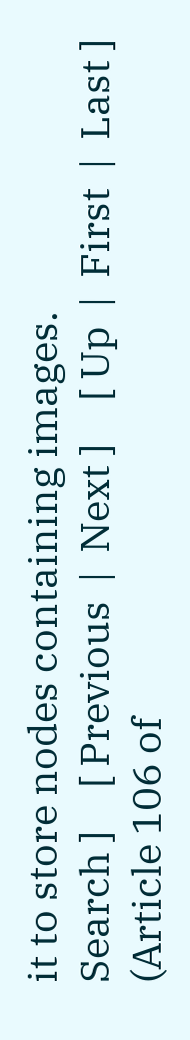it to store nodes containing images.
Search ]     [ Previous  |  Next ]     [ Up  |  First  |  Last ]     (Article 106 of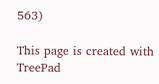563)

This page is created with TreePad